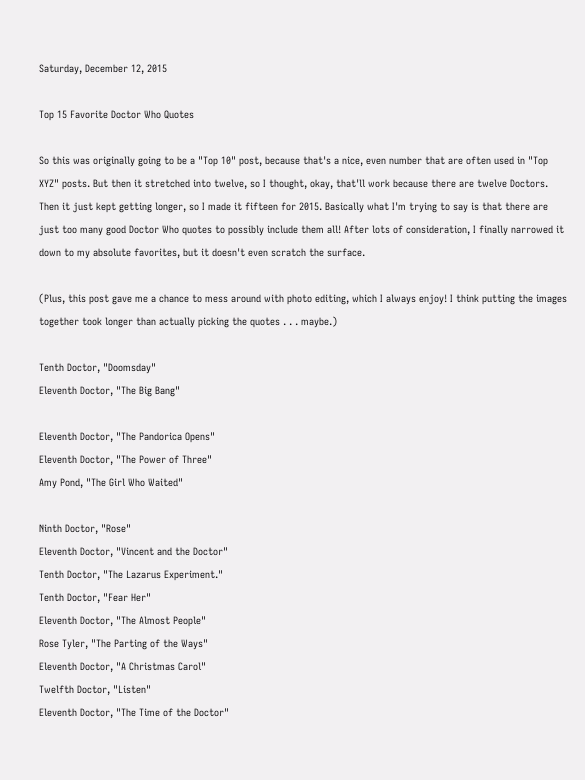Saturday, December 12, 2015

Top 15 Favorite Doctor Who Quotes

So this was originally going to be a "Top 10" post, because that's a nice, even number that are often used in "Top XYZ" posts. But then it stretched into twelve, so I thought, okay, that'll work because there are twelve Doctors. Then it just kept getting longer, so I made it fifteen for 2015. Basically what I'm trying to say is that there are just too many good Doctor Who quotes to possibly include them all! After lots of consideration, I finally narrowed it down to my absolute favorites, but it doesn't even scratch the surface.

(Plus, this post gave me a chance to mess around with photo editing, which I always enjoy! I think putting the images together took longer than actually picking the quotes . . . maybe.)

Tenth Doctor, "Doomsday"
Eleventh Doctor, "The Big Bang"

Eleventh Doctor, "The Pandorica Opens"
Eleventh Doctor, "The Power of Three"
Amy Pond, "The Girl Who Waited"

Ninth Doctor, "Rose"
Eleventh Doctor, "Vincent and the Doctor"
Tenth Doctor, "The Lazarus Experiment."
Tenth Doctor, "Fear Her"
Eleventh Doctor, "The Almost People"
Rose Tyler, "The Parting of the Ways"
Eleventh Doctor, "A Christmas Carol"
Twelfth Doctor, "Listen"
Eleventh Doctor, "The Time of the Doctor"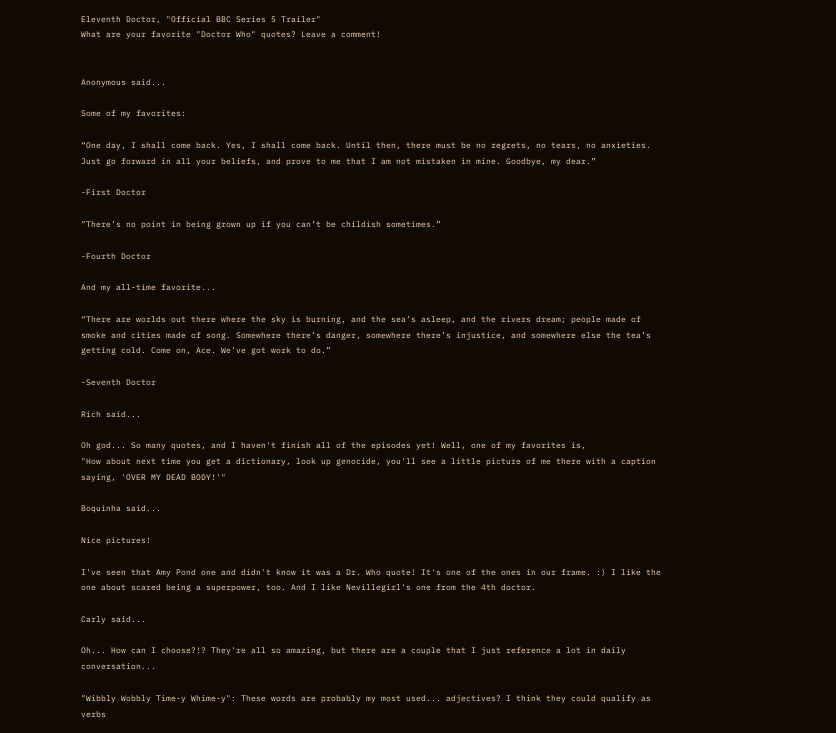Eleventh Doctor, "Official BBC Series 5 Trailer"
What are your favorite "Doctor Who" quotes? Leave a comment!


Anonymous said...

Some of my favorites:

“One day, I shall come back. Yes, I shall come back. Until then, there must be no regrets, no tears, no anxieties. Just go forward in all your beliefs, and prove to me that I am not mistaken in mine. Goodbye, my dear.”

-First Doctor

"There’s no point in being grown up if you can’t be childish sometimes.”

-Fourth Doctor

And my all-time favorite...

“There are worlds out there where the sky is burning, and the sea’s asleep, and the rivers dream; people made of smoke and cities made of song. Somewhere there’s danger, somewhere there’s injustice, and somewhere else the tea’s getting cold. Come on, Ace. We’ve got work to do.”

-Seventh Doctor

Rich said...

Oh god... So many quotes, and I haven't finish all of the episodes yet! Well, one of my favorites is,
"How about next time you get a dictionary, look up genocide, you'll see a little picture of me there with a caption saying, 'OVER MY DEAD BODY!'"

Boquinha said...

Nice pictures!

I've seen that Amy Pond one and didn't know it was a Dr. Who quote! It's one of the ones in our frame. :) I like the one about scared being a superpower, too. And I like Nevillegirl's one from the 4th doctor.

Carly said...

Oh... How can I choose?!? They're all so amazing, but there are a couple that I just reference a lot in daily conversation...

"Wibbly Wobbly Time-y Whime-y": These words are probably my most used... adjectives? I think they could qualify as verbs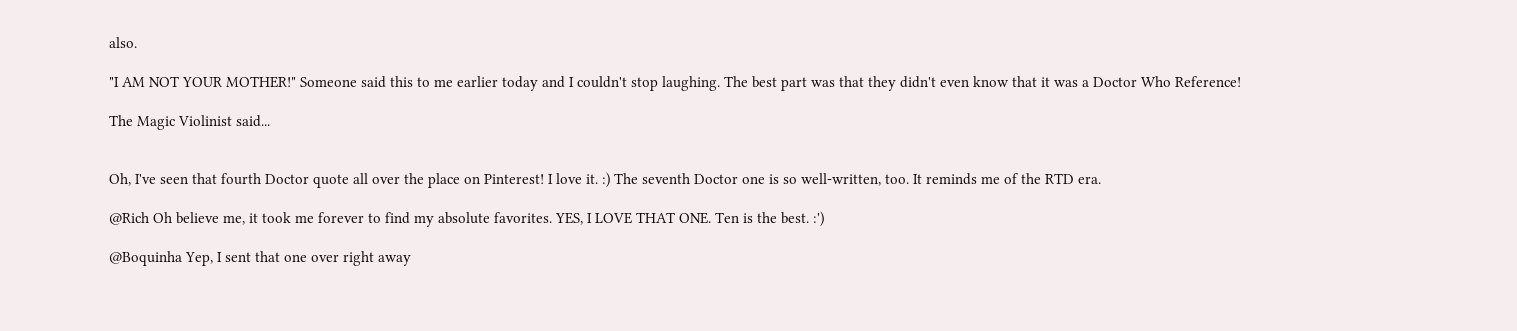also.

"I AM NOT YOUR MOTHER!" Someone said this to me earlier today and I couldn't stop laughing. The best part was that they didn't even know that it was a Doctor Who Reference!

The Magic Violinist said...


Oh, I've seen that fourth Doctor quote all over the place on Pinterest! I love it. :) The seventh Doctor one is so well-written, too. It reminds me of the RTD era.

@Rich Oh believe me, it took me forever to find my absolute favorites. YES, I LOVE THAT ONE. Ten is the best. :')

@Boquinha Yep, I sent that one over right away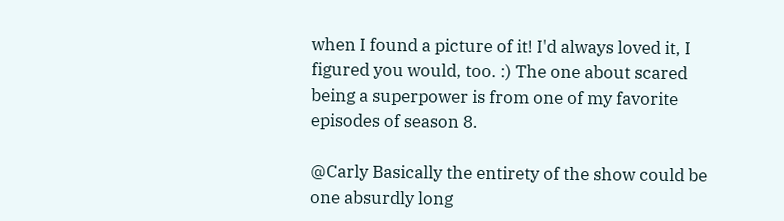when I found a picture of it! I'd always loved it, I figured you would, too. :) The one about scared being a superpower is from one of my favorite episodes of season 8.

@Carly Basically the entirety of the show could be one absurdly long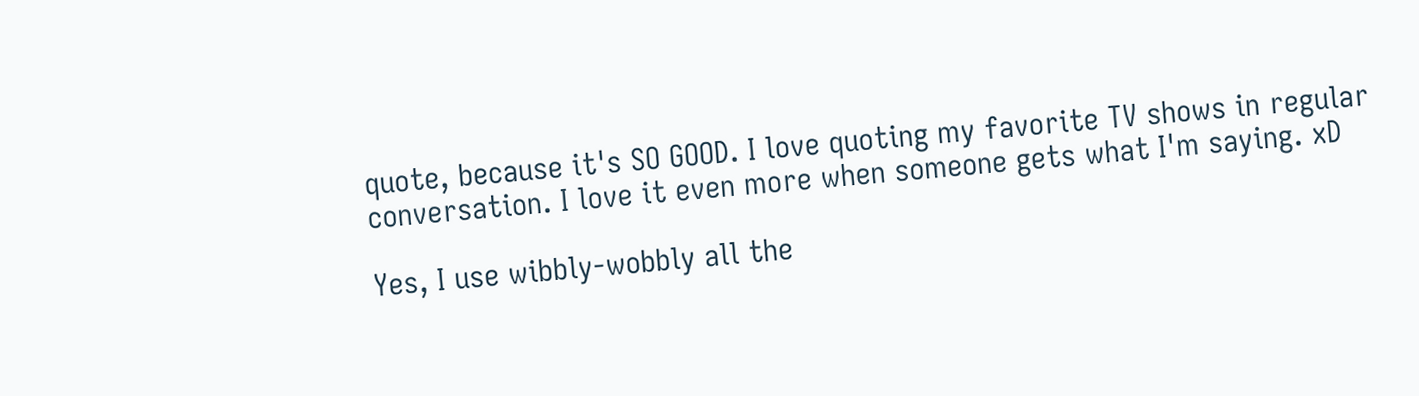quote, because it's SO GOOD. I love quoting my favorite TV shows in regular conversation. I love it even more when someone gets what I'm saying. xD

Yes, I use wibbly-wobbly all the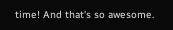time! And that's so awesome.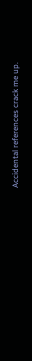Accidental references crack me up.